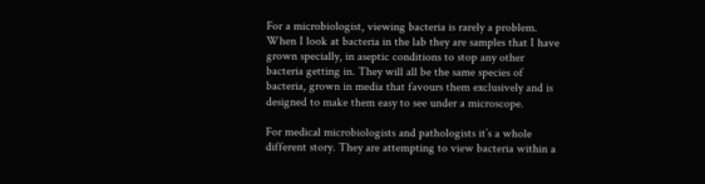For a microbiologist, viewing bacteria is rarely a problem. When I look at bacteria in the lab they are samples that I have grown specially, in aseptic conditions to stop any other bacteria getting in. They will all be the same species of bacteria, grown in media that favours them exclusively and is designed to make them easy to see under a microscope.

For medical microbiologists and pathologists it’s a whole different story. They are attempting to view bacteria within a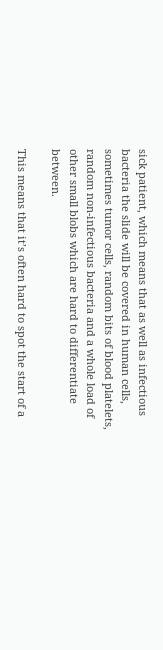sick patient, which means that as well as infectious bacteria the slide will be covered in human cells, sometimes tumor cells, random bits of blood platelets, random non-infectious bacteria and a whole load of other small blobs which are hard to differentiate between.

This means that it’s often hard to spot the start of a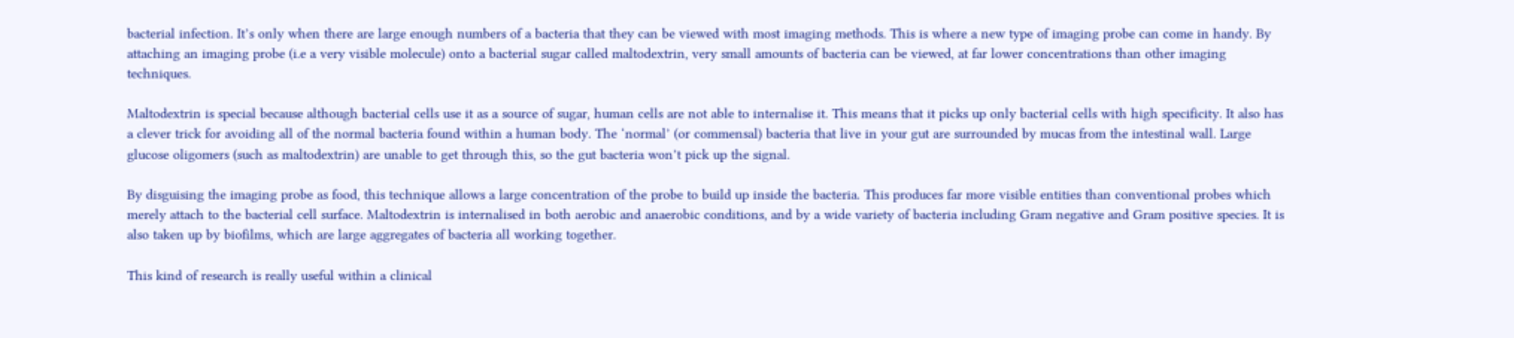bacterial infection. It’s only when there are large enough numbers of a bacteria that they can be viewed with most imaging methods. This is where a new type of imaging probe can come in handy. By attaching an imaging probe (i.e a very visible molecule) onto a bacterial sugar called maltodextrin, very small amounts of bacteria can be viewed, at far lower concentrations than other imaging techniques.

Maltodextrin is special because although bacterial cells use it as a source of sugar, human cells are not able to internalise it. This means that it picks up only bacterial cells with high specificity. It also has a clever trick for avoiding all of the normal bacteria found within a human body. The ‘normal’ (or commensal) bacteria that live in your gut are surrounded by mucas from the intestinal wall. Large glucose oligomers (such as maltodextrin) are unable to get through this, so the gut bacteria won’t pick up the signal.

By disguising the imaging probe as food, this technique allows a large concentration of the probe to build up inside the bacteria. This produces far more visible entities than conventional probes which merely attach to the bacterial cell surface. Maltodextrin is internalised in both aerobic and anaerobic conditions, and by a wide variety of bacteria including Gram negative and Gram positive species. It is also taken up by biofilms, which are large aggregates of bacteria all working together.

This kind of research is really useful within a clinical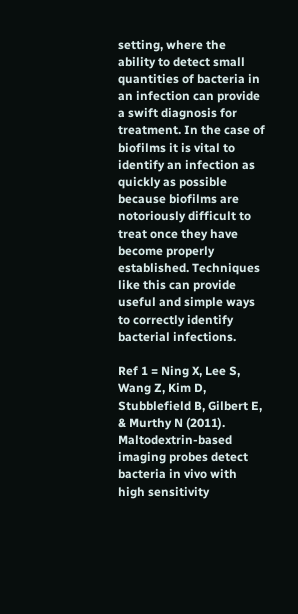setting, where the ability to detect small quantities of bacteria in an infection can provide a swift diagnosis for treatment. In the case of biofilms it is vital to identify an infection as quickly as possible because biofilms are notoriously difficult to treat once they have become properly established. Techniques like this can provide useful and simple ways to correctly identify bacterial infections.

Ref 1 = Ning X, Lee S, Wang Z, Kim D, Stubblefield B, Gilbert E, & Murthy N (2011). Maltodextrin-based imaging probes detect bacteria in vivo with high sensitivity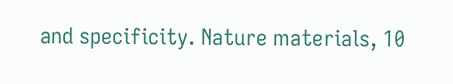and specificity. Nature materials, 10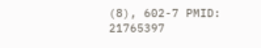(8), 602-7 PMID: 21765397